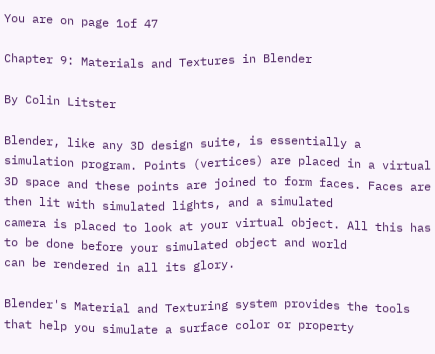You are on page 1of 47

Chapter 9: Materials and Textures in Blender

By Colin Litster

Blender, like any 3D design suite, is essentially a simulation program. Points (vertices) are placed in a virtual
3D space and these points are joined to form faces. Faces are then lit with simulated lights, and a simulated
camera is placed to look at your virtual object. All this has to be done before your simulated object and world
can be rendered in all its glory.

Blender's Material and Texturing system provides the tools that help you simulate a surface color or property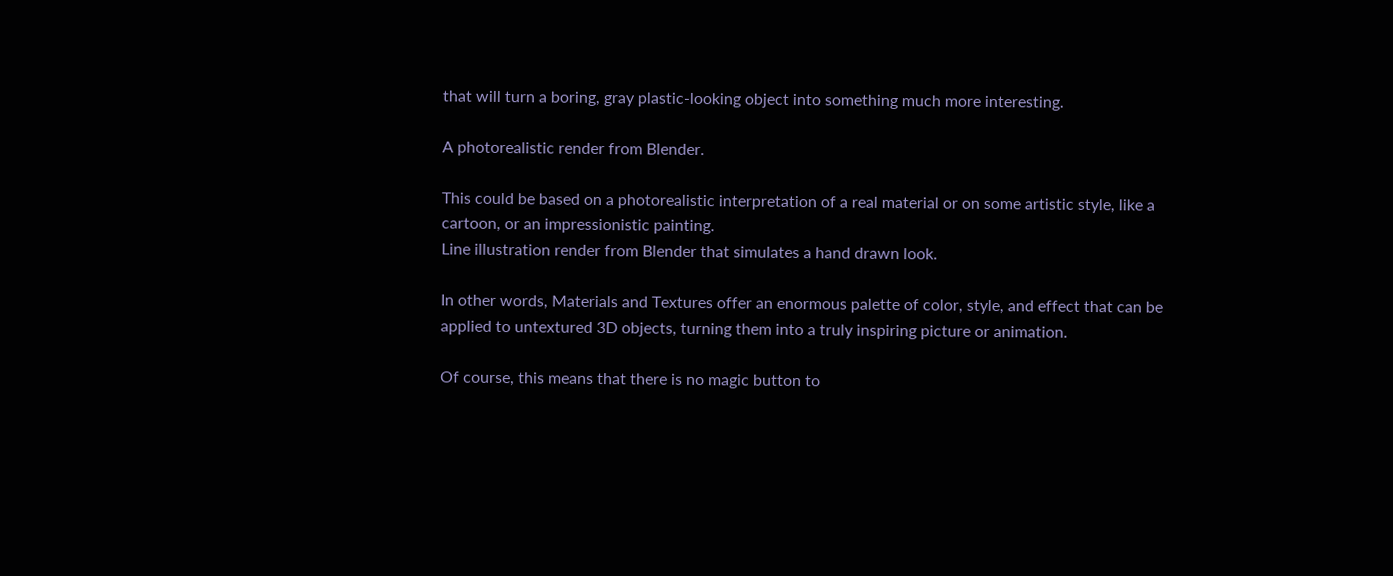that will turn a boring, gray plastic-looking object into something much more interesting.

A photorealistic render from Blender.

This could be based on a photorealistic interpretation of a real material or on some artistic style, like a
cartoon, or an impressionistic painting.
Line illustration render from Blender that simulates a hand drawn look.

In other words, Materials and Textures offer an enormous palette of color, style, and effect that can be
applied to untextured 3D objects, turning them into a truly inspiring picture or animation.

Of course, this means that there is no magic button to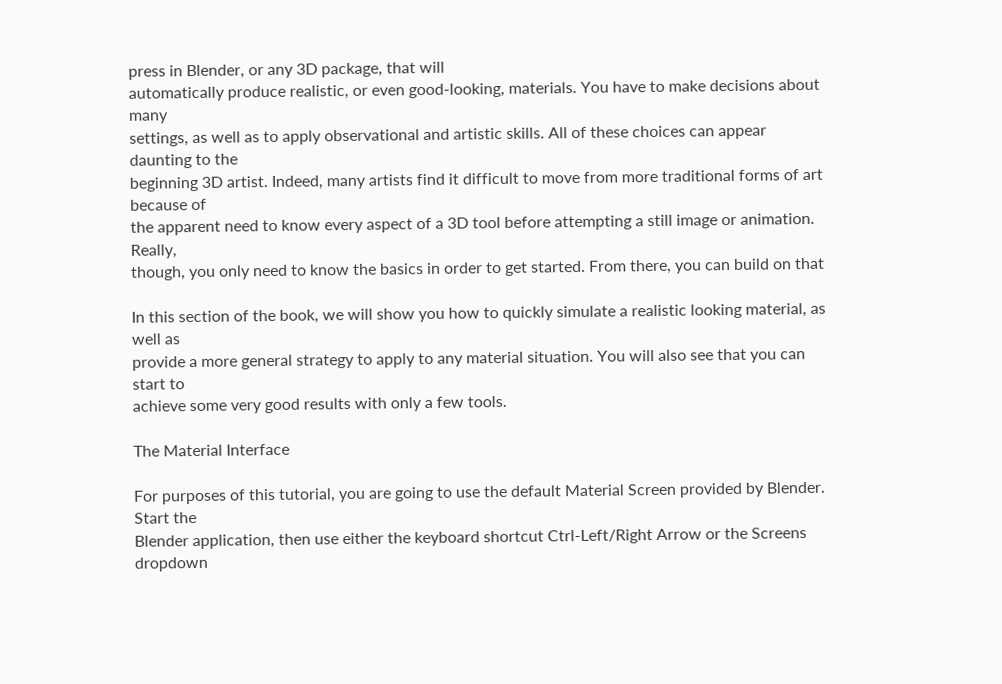press in Blender, or any 3D package, that will
automatically produce realistic, or even good-looking, materials. You have to make decisions about many
settings, as well as to apply observational and artistic skills. All of these choices can appear daunting to the
beginning 3D artist. Indeed, many artists find it difficult to move from more traditional forms of art because of
the apparent need to know every aspect of a 3D tool before attempting a still image or animation. Really,
though, you only need to know the basics in order to get started. From there, you can build on that

In this section of the book, we will show you how to quickly simulate a realistic looking material, as well as
provide a more general strategy to apply to any material situation. You will also see that you can start to
achieve some very good results with only a few tools.

The Material Interface

For purposes of this tutorial, you are going to use the default Material Screen provided by Blender. Start the
Blender application, then use either the keyboard shortcut Ctrl-Left/Right Arrow or the Screens dropdown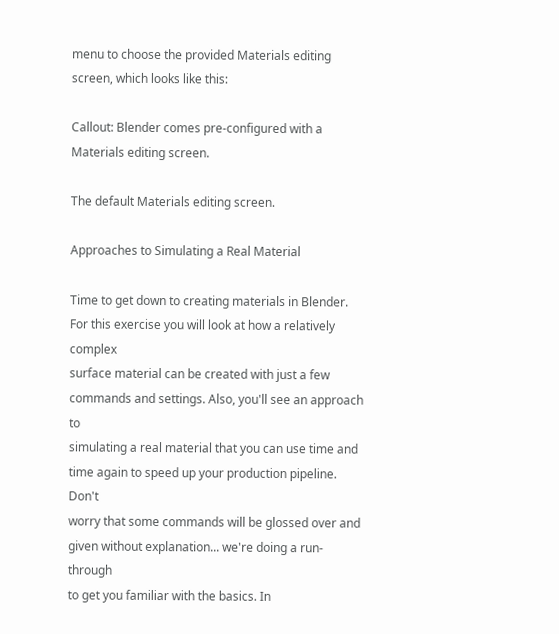menu to choose the provided Materials editing screen, which looks like this:

Callout: Blender comes pre-configured with a Materials editing screen.

The default Materials editing screen.

Approaches to Simulating a Real Material

Time to get down to creating materials in Blender. For this exercise you will look at how a relatively complex
surface material can be created with just a few commands and settings. Also, you'll see an approach to
simulating a real material that you can use time and time again to speed up your production pipeline. Don't
worry that some commands will be glossed over and given without explanation... we're doing a run-through
to get you familiar with the basics. In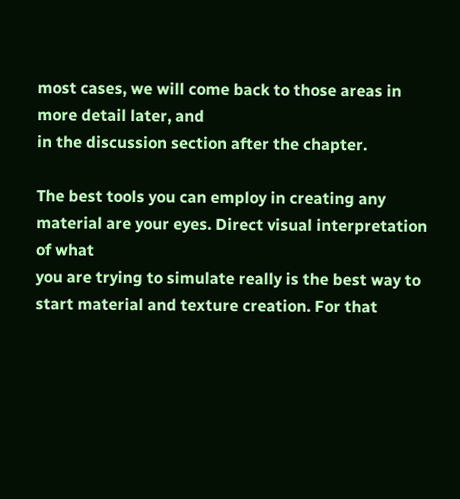most cases, we will come back to those areas in more detail later, and
in the discussion section after the chapter.

The best tools you can employ in creating any material are your eyes. Direct visual interpretation of what
you are trying to simulate really is the best way to start material and texture creation. For that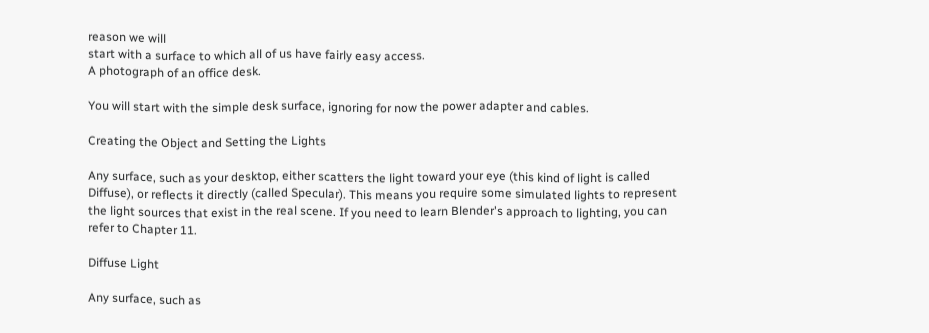reason we will
start with a surface to which all of us have fairly easy access.
A photograph of an office desk.

You will start with the simple desk surface, ignoring for now the power adapter and cables.

Creating the Object and Setting the Lights

Any surface, such as your desktop, either scatters the light toward your eye (this kind of light is called
Diffuse), or reflects it directly (called Specular). This means you require some simulated lights to represent
the light sources that exist in the real scene. If you need to learn Blender's approach to lighting, you can
refer to Chapter 11.

Diffuse Light

Any surface, such as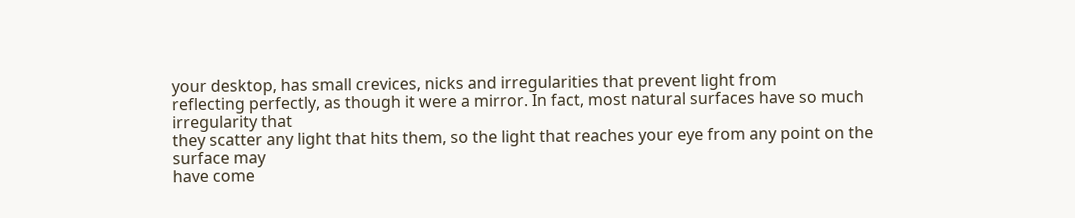your desktop, has small crevices, nicks and irregularities that prevent light from
reflecting perfectly, as though it were a mirror. In fact, most natural surfaces have so much irregularity that
they scatter any light that hits them, so the light that reaches your eye from any point on the surface may
have come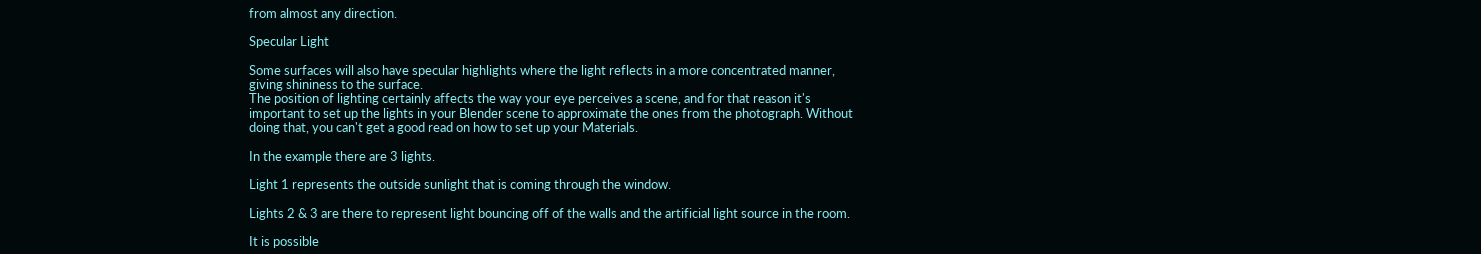from almost any direction.

Specular Light

Some surfaces will also have specular highlights where the light reflects in a more concentrated manner,
giving shininess to the surface.
The position of lighting certainly affects the way your eye perceives a scene, and for that reason it's
important to set up the lights in your Blender scene to approximate the ones from the photograph. Without
doing that, you can't get a good read on how to set up your Materials.

In the example there are 3 lights.

Light 1 represents the outside sunlight that is coming through the window.

Lights 2 & 3 are there to represent light bouncing off of the walls and the artificial light source in the room.

It is possible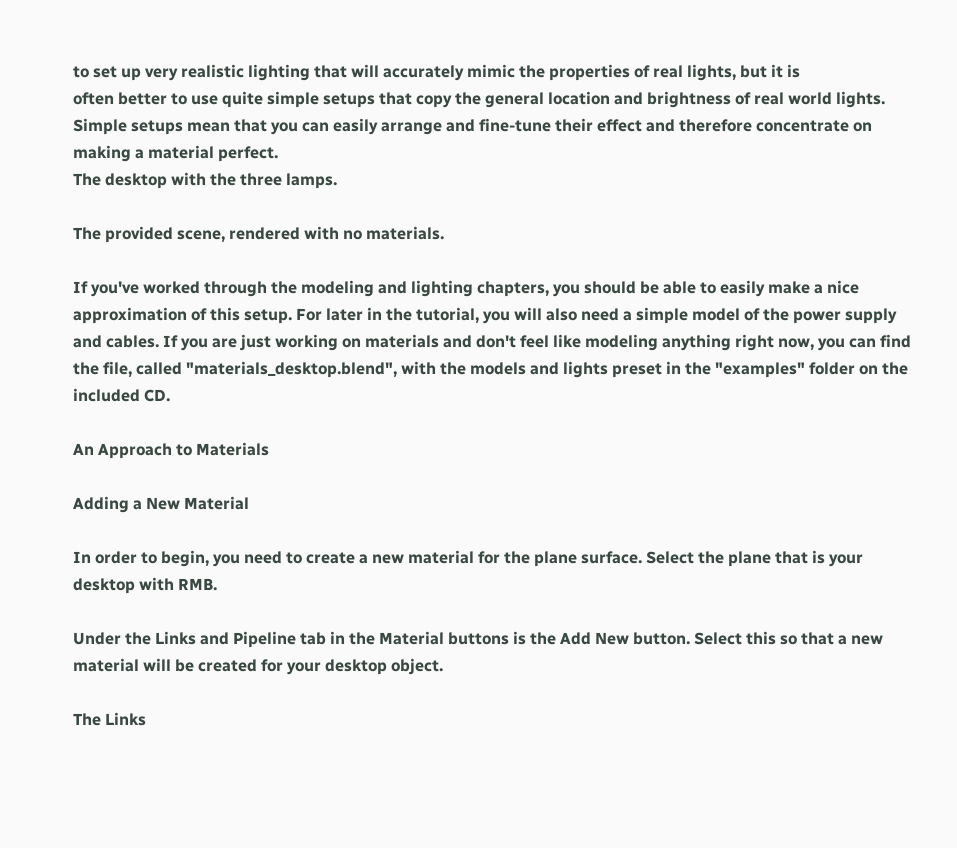to set up very realistic lighting that will accurately mimic the properties of real lights, but it is
often better to use quite simple setups that copy the general location and brightness of real world lights.
Simple setups mean that you can easily arrange and fine-tune their effect and therefore concentrate on
making a material perfect.
The desktop with the three lamps.

The provided scene, rendered with no materials.

If you've worked through the modeling and lighting chapters, you should be able to easily make a nice
approximation of this setup. For later in the tutorial, you will also need a simple model of the power supply
and cables. If you are just working on materials and don't feel like modeling anything right now, you can find
the file, called "materials_desktop.blend", with the models and lights preset in the "examples" folder on the
included CD.

An Approach to Materials

Adding a New Material

In order to begin, you need to create a new material for the plane surface. Select the plane that is your
desktop with RMB.

Under the Links and Pipeline tab in the Material buttons is the Add New button. Select this so that a new
material will be created for your desktop object.

The Links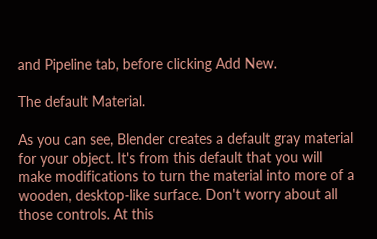and Pipeline tab, before clicking Add New.

The default Material.

As you can see, Blender creates a default gray material for your object. It's from this default that you will
make modifications to turn the material into more of a wooden, desktop-like surface. Don't worry about all
those controls. At this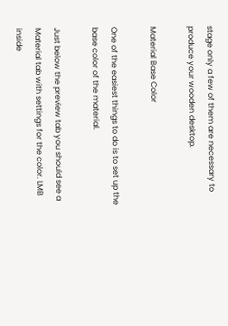stage only a few of them are necessary to produce your wooden desktop.

Material Base Color

One of the easiest things to do is to set up the base color of the material.

Just below the preview tab you should see a Material tab with settings for the color. LMB inside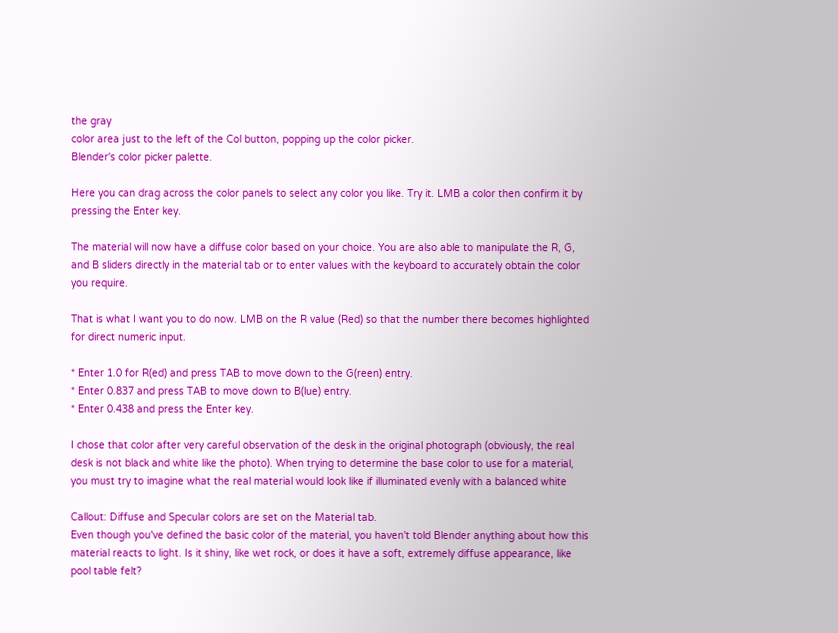the gray
color area just to the left of the Col button, popping up the color picker.
Blender's color picker palette.

Here you can drag across the color panels to select any color you like. Try it. LMB a color then confirm it by
pressing the Enter key.

The material will now have a diffuse color based on your choice. You are also able to manipulate the R, G,
and B sliders directly in the material tab or to enter values with the keyboard to accurately obtain the color
you require.

That is what I want you to do now. LMB on the R value (Red) so that the number there becomes highlighted
for direct numeric input.

* Enter 1.0 for R(ed) and press TAB to move down to the G(reen) entry.
* Enter 0.837 and press TAB to move down to B(lue) entry.
* Enter 0.438 and press the Enter key.

I chose that color after very careful observation of the desk in the original photograph (obviously, the real
desk is not black and white like the photo). When trying to determine the base color to use for a material,
you must try to imagine what the real material would look like if illuminated evenly with a balanced white

Callout: Diffuse and Specular colors are set on the Material tab.
Even though you've defined the basic color of the material, you haven't told Blender anything about how this
material reacts to light. Is it shiny, like wet rock, or does it have a soft, extremely diffuse appearance, like
pool table felt?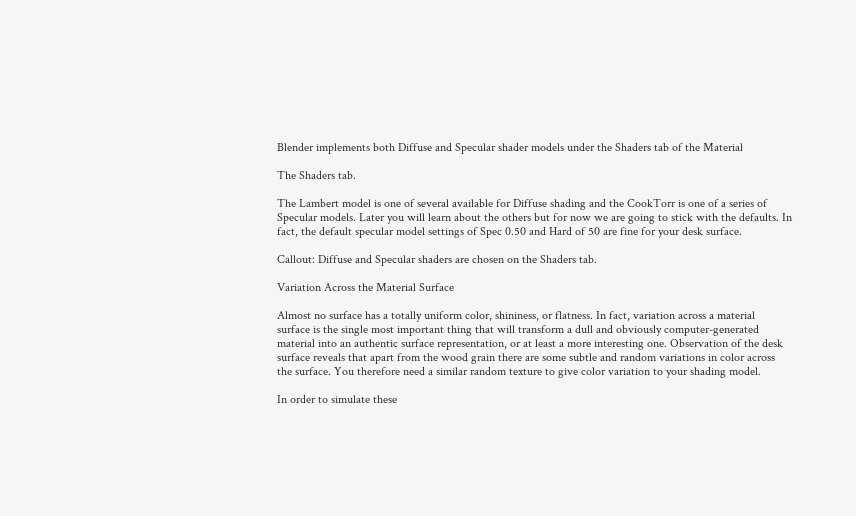Blender implements both Diffuse and Specular shader models under the Shaders tab of the Material

The Shaders tab.

The Lambert model is one of several available for Diffuse shading and the CookTorr is one of a series of
Specular models. Later you will learn about the others but for now we are going to stick with the defaults. In
fact, the default specular model settings of Spec 0.50 and Hard of 50 are fine for your desk surface.

Callout: Diffuse and Specular shaders are chosen on the Shaders tab.

Variation Across the Material Surface

Almost no surface has a totally uniform color, shininess, or flatness. In fact, variation across a material
surface is the single most important thing that will transform a dull and obviously computer-generated
material into an authentic surface representation, or at least a more interesting one. Observation of the desk
surface reveals that apart from the wood grain there are some subtle and random variations in color across
the surface. You therefore need a similar random texture to give color variation to your shading model.

In order to simulate these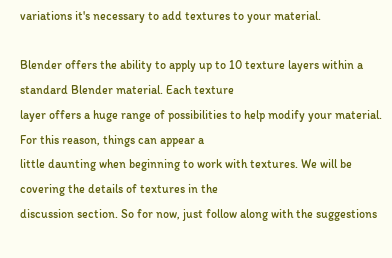variations it's necessary to add textures to your material.

Blender offers the ability to apply up to 10 texture layers within a standard Blender material. Each texture
layer offers a huge range of possibilities to help modify your material. For this reason, things can appear a
little daunting when beginning to work with textures. We will be covering the details of textures in the
discussion section. So for now, just follow along with the suggestions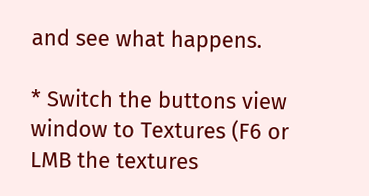and see what happens.

* Switch the buttons view window to Textures (F6 or LMB the textures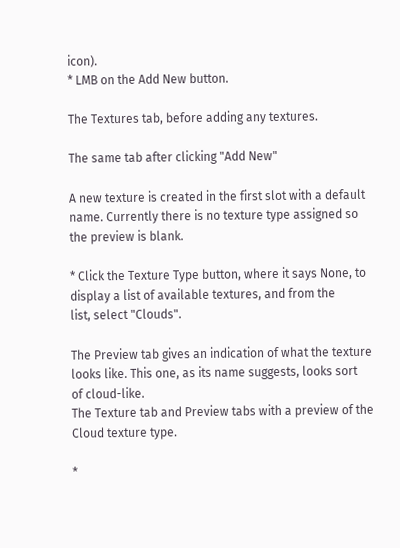icon).
* LMB on the Add New button.

The Textures tab, before adding any textures.

The same tab after clicking "Add New"

A new texture is created in the first slot with a default name. Currently there is no texture type assigned so
the preview is blank.

* Click the Texture Type button, where it says None, to display a list of available textures, and from the
list, select "Clouds".

The Preview tab gives an indication of what the texture looks like. This one, as its name suggests, looks sort
of cloud-like.
The Texture tab and Preview tabs with a preview of the Cloud texture type.

*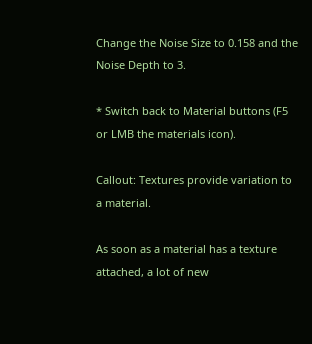Change the Noise Size to 0.158 and the Noise Depth to 3.

* Switch back to Material buttons (F5 or LMB the materials icon).

Callout: Textures provide variation to a material.

As soon as a material has a texture attached, a lot of new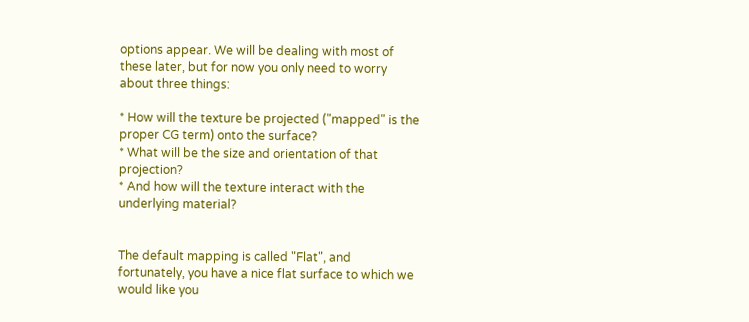options appear. We will be dealing with most of
these later, but for now you only need to worry about three things:

* How will the texture be projected ("mapped" is the proper CG term) onto the surface?
* What will be the size and orientation of that projection?
* And how will the texture interact with the underlying material?


The default mapping is called "Flat", and fortunately, you have a nice flat surface to which we would like you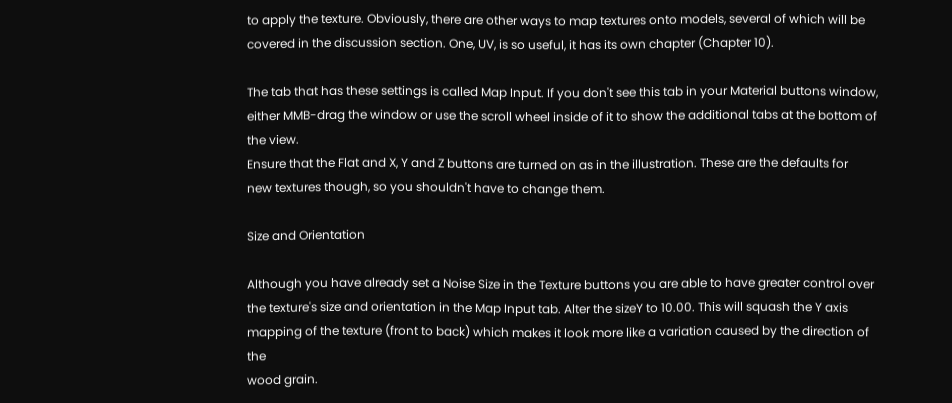to apply the texture. Obviously, there are other ways to map textures onto models, several of which will be
covered in the discussion section. One, UV, is so useful, it has its own chapter (Chapter 10).

The tab that has these settings is called Map Input. If you don't see this tab in your Material buttons window,
either MMB-drag the window or use the scroll wheel inside of it to show the additional tabs at the bottom of
the view.
Ensure that the Flat and X, Y and Z buttons are turned on as in the illustration. These are the defaults for
new textures though, so you shouldn't have to change them.

Size and Orientation

Although you have already set a Noise Size in the Texture buttons you are able to have greater control over
the texture's size and orientation in the Map Input tab. Alter the sizeY to 10.00. This will squash the Y axis
mapping of the texture (front to back) which makes it look more like a variation caused by the direction of the
wood grain.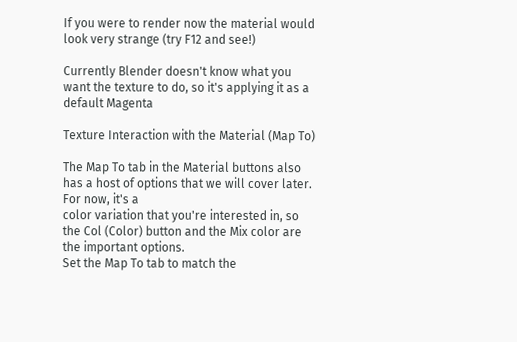If you were to render now the material would look very strange (try F12 and see!)

Currently Blender doesn't know what you want the texture to do, so it's applying it as a default Magenta

Texture Interaction with the Material (Map To)

The Map To tab in the Material buttons also has a host of options that we will cover later. For now, it's a
color variation that you're interested in, so the Col (Color) button and the Mix color are the important options.
Set the Map To tab to match the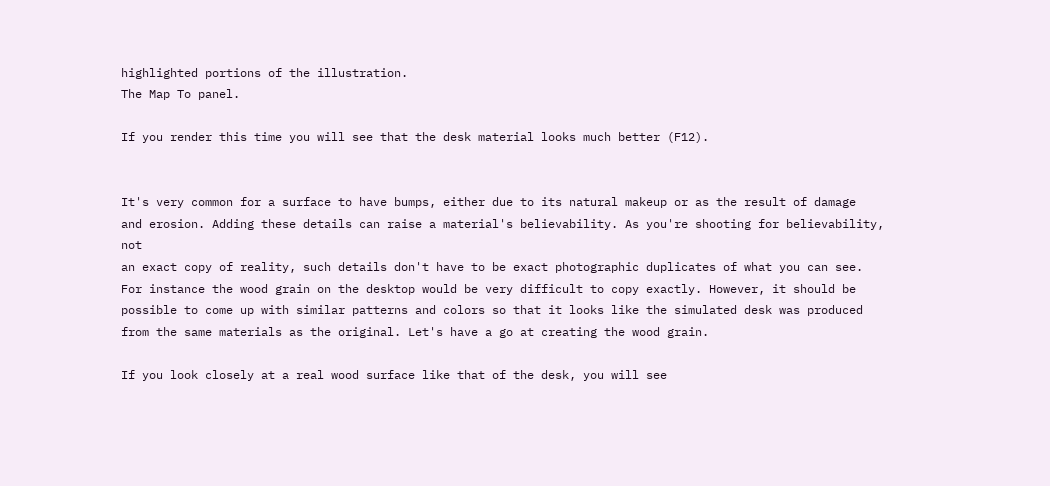highlighted portions of the illustration.
The Map To panel.

If you render this time you will see that the desk material looks much better (F12).


It's very common for a surface to have bumps, either due to its natural makeup or as the result of damage
and erosion. Adding these details can raise a material's believability. As you're shooting for believability, not
an exact copy of reality, such details don't have to be exact photographic duplicates of what you can see.
For instance the wood grain on the desktop would be very difficult to copy exactly. However, it should be
possible to come up with similar patterns and colors so that it looks like the simulated desk was produced
from the same materials as the original. Let's have a go at creating the wood grain.

If you look closely at a real wood surface like that of the desk, you will see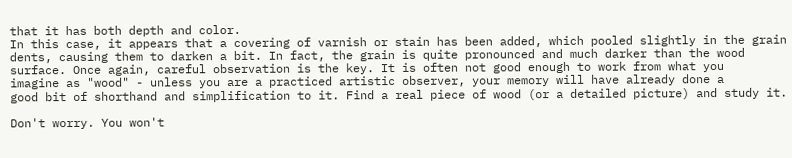that it has both depth and color.
In this case, it appears that a covering of varnish or stain has been added, which pooled slightly in the grain
dents, causing them to darken a bit. In fact, the grain is quite pronounced and much darker than the wood
surface. Once again, careful observation is the key. It is often not good enough to work from what you
imagine as "wood" - unless you are a practiced artistic observer, your memory will have already done a
good bit of shorthand and simplification to it. Find a real piece of wood (or a detailed picture) and study it.

Don't worry. You won't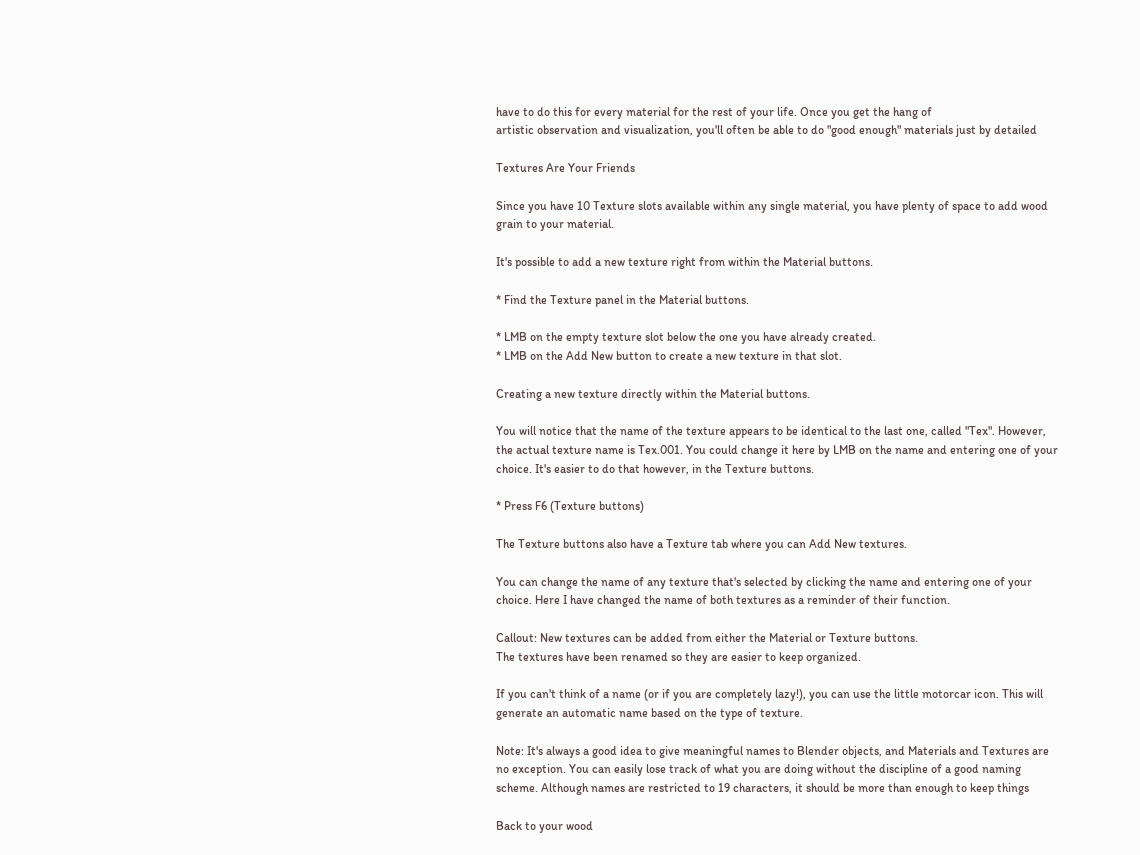have to do this for every material for the rest of your life. Once you get the hang of
artistic observation and visualization, you'll often be able to do "good enough" materials just by detailed

Textures Are Your Friends

Since you have 10 Texture slots available within any single material, you have plenty of space to add wood
grain to your material.

It's possible to add a new texture right from within the Material buttons.

* Find the Texture panel in the Material buttons.

* LMB on the empty texture slot below the one you have already created.
* LMB on the Add New button to create a new texture in that slot.

Creating a new texture directly within the Material buttons.

You will notice that the name of the texture appears to be identical to the last one, called "Tex". However,
the actual texture name is Tex.001. You could change it here by LMB on the name and entering one of your
choice. It's easier to do that however, in the Texture buttons.

* Press F6 (Texture buttons)

The Texture buttons also have a Texture tab where you can Add New textures.

You can change the name of any texture that's selected by clicking the name and entering one of your
choice. Here I have changed the name of both textures as a reminder of their function.

Callout: New textures can be added from either the Material or Texture buttons.
The textures have been renamed so they are easier to keep organized.

If you can't think of a name (or if you are completely lazy!), you can use the little motorcar icon. This will
generate an automatic name based on the type of texture.

Note: It's always a good idea to give meaningful names to Blender objects, and Materials and Textures are
no exception. You can easily lose track of what you are doing without the discipline of a good naming
scheme. Although names are restricted to 19 characters, it should be more than enough to keep things

Back to your wood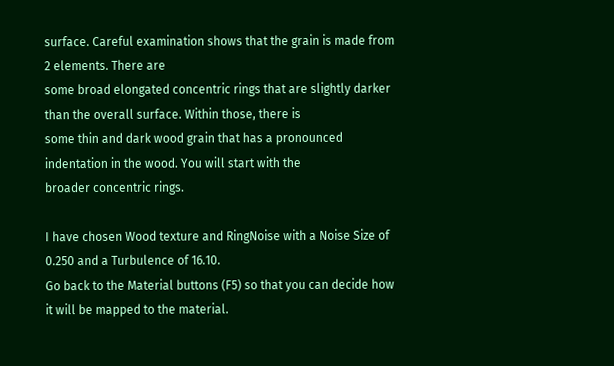surface. Careful examination shows that the grain is made from 2 elements. There are
some broad elongated concentric rings that are slightly darker than the overall surface. Within those, there is
some thin and dark wood grain that has a pronounced indentation in the wood. You will start with the
broader concentric rings.

I have chosen Wood texture and RingNoise with a Noise Size of 0.250 and a Turbulence of 16.10.
Go back to the Material buttons (F5) so that you can decide how it will be mapped to the material.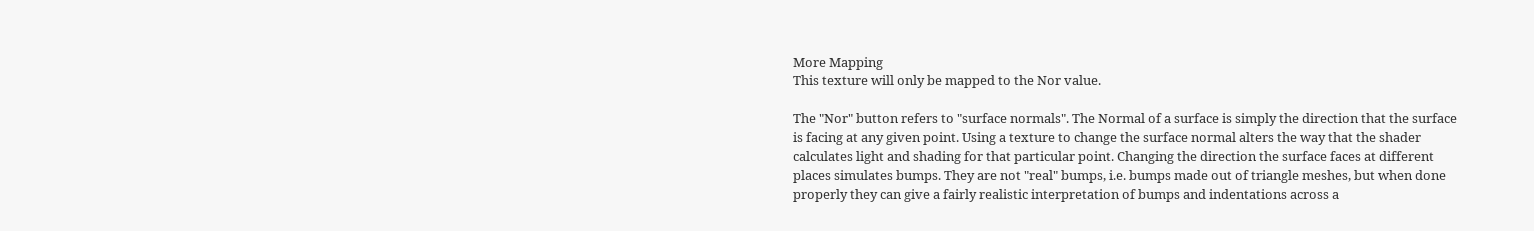More Mapping
This texture will only be mapped to the Nor value.

The "Nor" button refers to "surface normals". The Normal of a surface is simply the direction that the surface
is facing at any given point. Using a texture to change the surface normal alters the way that the shader
calculates light and shading for that particular point. Changing the direction the surface faces at different
places simulates bumps. They are not "real" bumps, i.e. bumps made out of triangle meshes, but when done
properly they can give a fairly realistic interpretation of bumps and indentations across a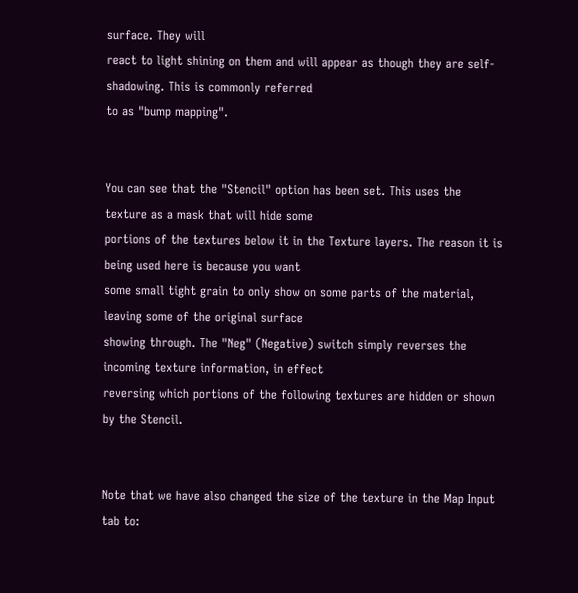surface. They will
react to light shining on them and will appear as though they are self-shadowing. This is commonly referred
to as "bump mapping".


You can see that the "Stencil" option has been set. This uses the texture as a mask that will hide some
portions of the textures below it in the Texture layers. The reason it is being used here is because you want
some small tight grain to only show on some parts of the material, leaving some of the original surface
showing through. The "Neg" (Negative) switch simply reverses the incoming texture information, in effect
reversing which portions of the following textures are hidden or shown by the Stencil.


Note that we have also changed the size of the texture in the Map Input tab to: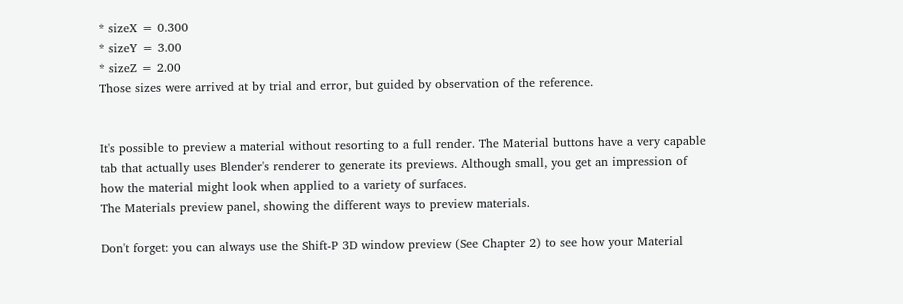* sizeX = 0.300
* sizeY = 3.00
* sizeZ = 2.00
Those sizes were arrived at by trial and error, but guided by observation of the reference.


It's possible to preview a material without resorting to a full render. The Material buttons have a very capable
tab that actually uses Blender's renderer to generate its previews. Although small, you get an impression of
how the material might look when applied to a variety of surfaces.
The Materials preview panel, showing the different ways to preview materials.

Don't forget: you can always use the Shift-P 3D window preview (See Chapter 2) to see how your Material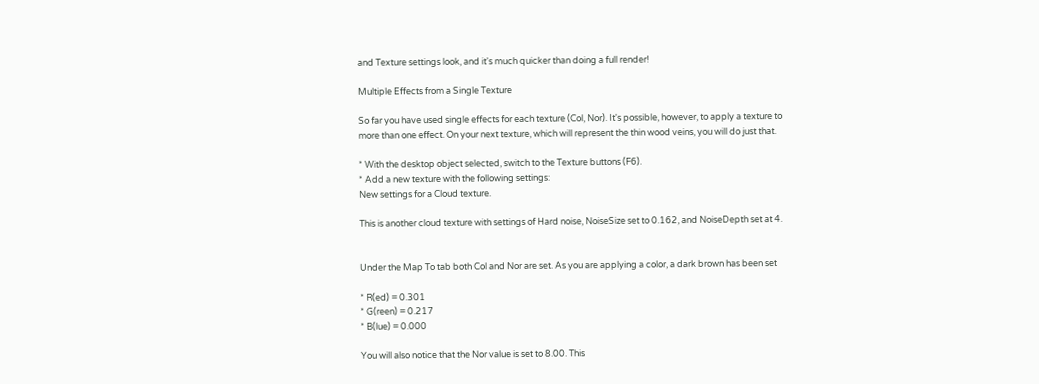and Texture settings look, and it's much quicker than doing a full render!

Multiple Effects from a Single Texture

So far you have used single effects for each texture (Col, Nor). It's possible, however, to apply a texture to
more than one effect. On your next texture, which will represent the thin wood veins, you will do just that.

* With the desktop object selected, switch to the Texture buttons (F6).
* Add a new texture with the following settings:
New settings for a Cloud texture.

This is another cloud texture with settings of Hard noise, NoiseSize set to 0.162, and NoiseDepth set at 4.


Under the Map To tab both Col and Nor are set. As you are applying a color, a dark brown has been set

* R(ed) = 0.301
* G(reen) = 0.217
* B(lue) = 0.000

You will also notice that the Nor value is set to 8.00. This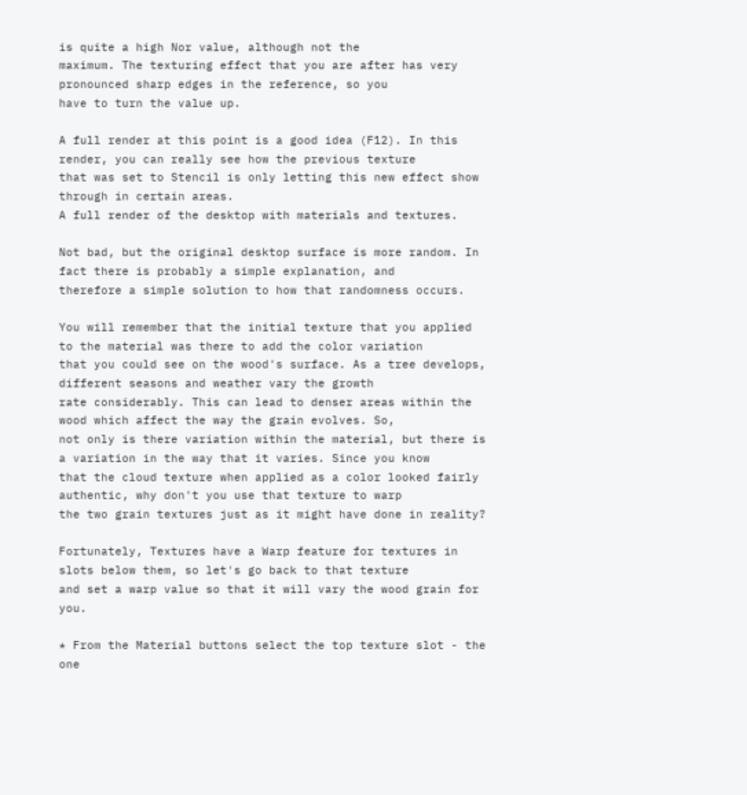is quite a high Nor value, although not the
maximum. The texturing effect that you are after has very pronounced sharp edges in the reference, so you
have to turn the value up.

A full render at this point is a good idea (F12). In this render, you can really see how the previous texture
that was set to Stencil is only letting this new effect show through in certain areas.
A full render of the desktop with materials and textures.

Not bad, but the original desktop surface is more random. In fact there is probably a simple explanation, and
therefore a simple solution to how that randomness occurs.

You will remember that the initial texture that you applied to the material was there to add the color variation
that you could see on the wood's surface. As a tree develops, different seasons and weather vary the growth
rate considerably. This can lead to denser areas within the wood which affect the way the grain evolves. So,
not only is there variation within the material, but there is a variation in the way that it varies. Since you know
that the cloud texture when applied as a color looked fairly authentic, why don't you use that texture to warp
the two grain textures just as it might have done in reality?

Fortunately, Textures have a Warp feature for textures in slots below them, so let's go back to that texture
and set a warp value so that it will vary the wood grain for you.

* From the Material buttons select the top texture slot - the one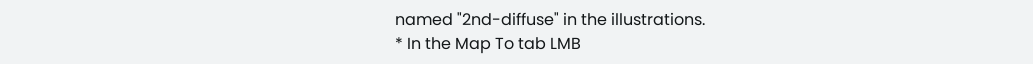named "2nd-diffuse" in the illustrations.
* In the Map To tab LMB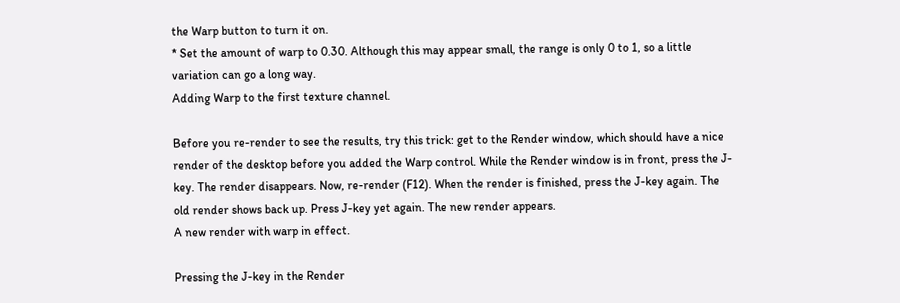the Warp button to turn it on.
* Set the amount of warp to 0.30. Although this may appear small, the range is only 0 to 1, so a little
variation can go a long way.
Adding Warp to the first texture channel.

Before you re-render to see the results, try this trick: get to the Render window, which should have a nice
render of the desktop before you added the Warp control. While the Render window is in front, press the J-
key. The render disappears. Now, re-render (F12). When the render is finished, press the J-key again. The
old render shows back up. Press J-key yet again. The new render appears.
A new render with warp in effect.

Pressing the J-key in the Render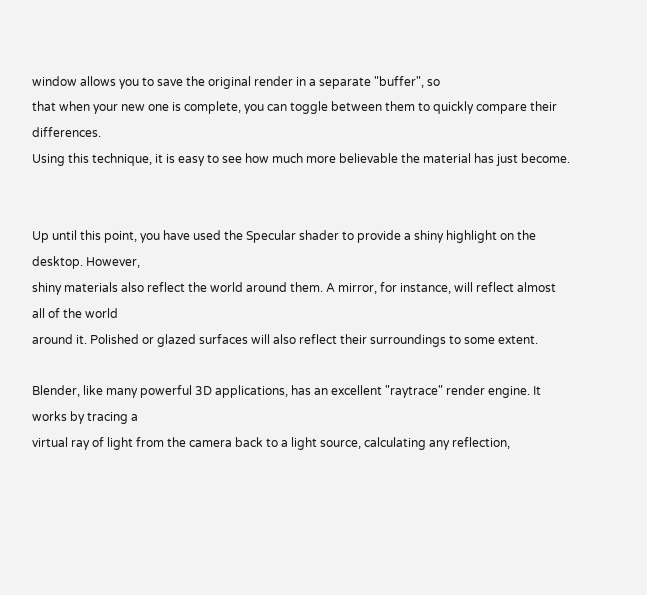window allows you to save the original render in a separate "buffer", so
that when your new one is complete, you can toggle between them to quickly compare their differences.
Using this technique, it is easy to see how much more believable the material has just become.


Up until this point, you have used the Specular shader to provide a shiny highlight on the desktop. However,
shiny materials also reflect the world around them. A mirror, for instance, will reflect almost all of the world
around it. Polished or glazed surfaces will also reflect their surroundings to some extent.

Blender, like many powerful 3D applications, has an excellent "raytrace" render engine. It works by tracing a
virtual ray of light from the camera back to a light source, calculating any reflection,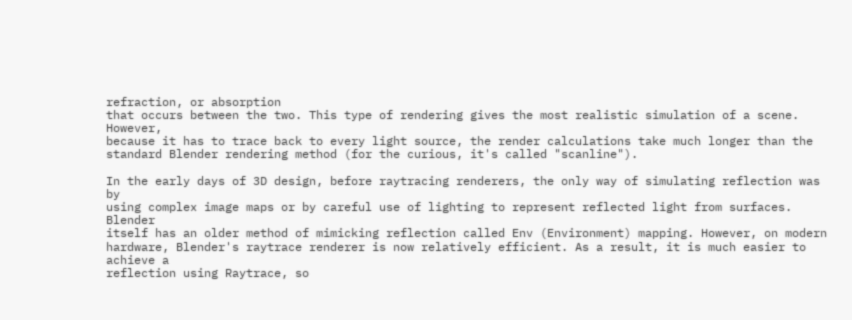refraction, or absorption
that occurs between the two. This type of rendering gives the most realistic simulation of a scene. However,
because it has to trace back to every light source, the render calculations take much longer than the
standard Blender rendering method (for the curious, it's called "scanline").

In the early days of 3D design, before raytracing renderers, the only way of simulating reflection was by
using complex image maps or by careful use of lighting to represent reflected light from surfaces. Blender
itself has an older method of mimicking reflection called Env (Environment) mapping. However, on modern
hardware, Blender's raytrace renderer is now relatively efficient. As a result, it is much easier to achieve a
reflection using Raytrace, so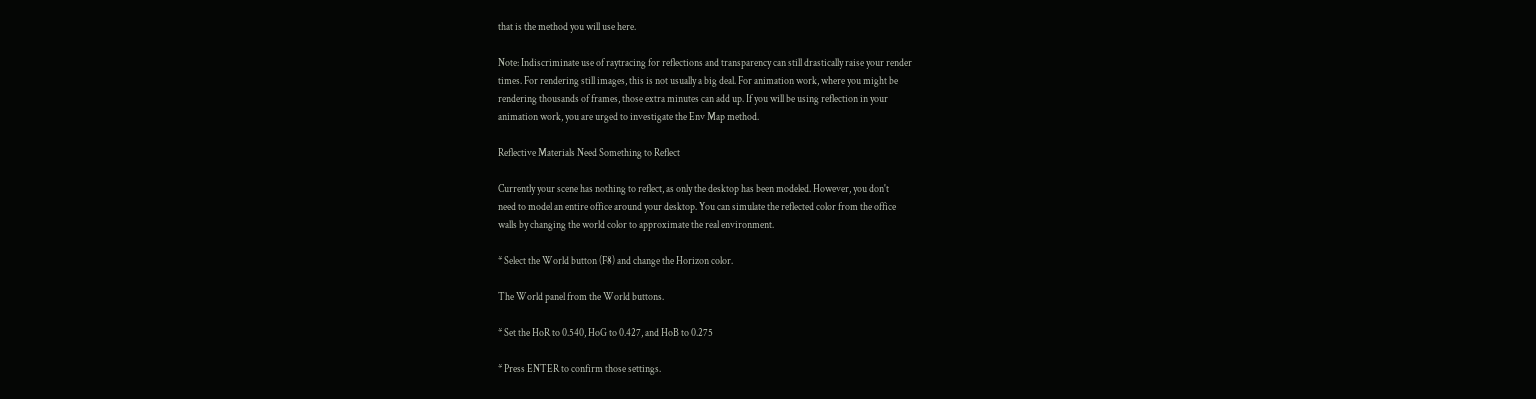that is the method you will use here.

Note: Indiscriminate use of raytracing for reflections and transparency can still drastically raise your render
times. For rendering still images, this is not usually a big deal. For animation work, where you might be
rendering thousands of frames, those extra minutes can add up. If you will be using reflection in your
animation work, you are urged to investigate the Env Map method.

Reflective Materials Need Something to Reflect

Currently your scene has nothing to reflect, as only the desktop has been modeled. However, you don't
need to model an entire office around your desktop. You can simulate the reflected color from the office
walls by changing the world color to approximate the real environment.

* Select the World button (F8) and change the Horizon color.

The World panel from the World buttons.

* Set the HoR to 0.540, HoG to 0.427, and HoB to 0.275

* Press ENTER to confirm those settings.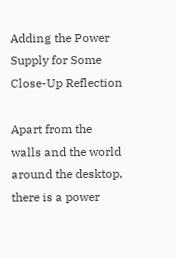Adding the Power Supply for Some Close-Up Reflection

Apart from the walls and the world around the desktop, there is a power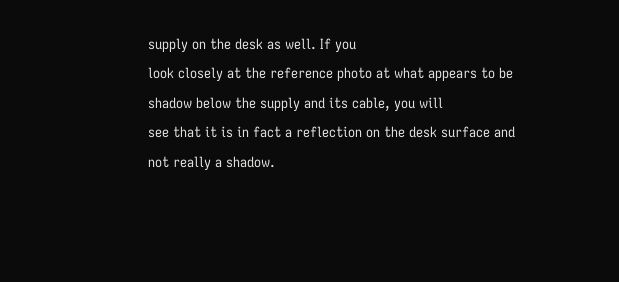supply on the desk as well. If you
look closely at the reference photo at what appears to be shadow below the supply and its cable, you will
see that it is in fact a reflection on the desk surface and not really a shadow.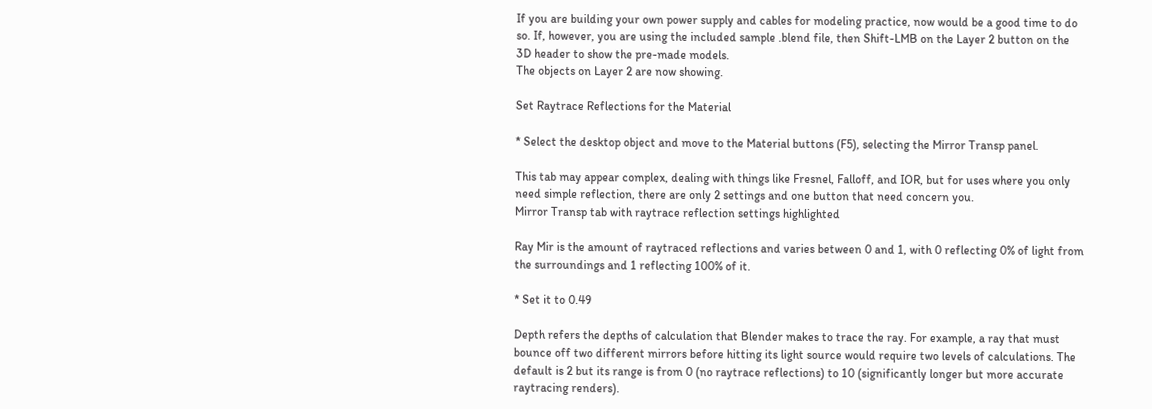If you are building your own power supply and cables for modeling practice, now would be a good time to do
so. If, however, you are using the included sample .blend file, then Shift-LMB on the Layer 2 button on the
3D header to show the pre-made models.
The objects on Layer 2 are now showing.

Set Raytrace Reflections for the Material

* Select the desktop object and move to the Material buttons (F5), selecting the Mirror Transp panel.

This tab may appear complex, dealing with things like Fresnel, Falloff, and IOR, but for uses where you only
need simple reflection, there are only 2 settings and one button that need concern you.
Mirror Transp tab with raytrace reflection settings highlighted

Ray Mir is the amount of raytraced reflections and varies between 0 and 1, with 0 reflecting 0% of light from
the surroundings and 1 reflecting 100% of it.

* Set it to 0.49

Depth refers the depths of calculation that Blender makes to trace the ray. For example, a ray that must
bounce off two different mirrors before hitting its light source would require two levels of calculations. The
default is 2 but its range is from 0 (no raytrace reflections) to 10 (significantly longer but more accurate
raytracing renders).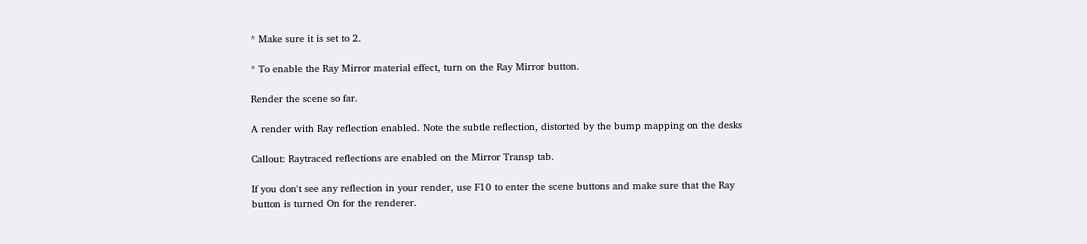* Make sure it is set to 2.

* To enable the Ray Mirror material effect, turn on the Ray Mirror button.

Render the scene so far.

A render with Ray reflection enabled. Note the subtle reflection, distorted by the bump mapping on the desks

Callout: Raytraced reflections are enabled on the Mirror Transp tab.

If you don't see any reflection in your render, use F10 to enter the scene buttons and make sure that the Ray
button is turned On for the renderer.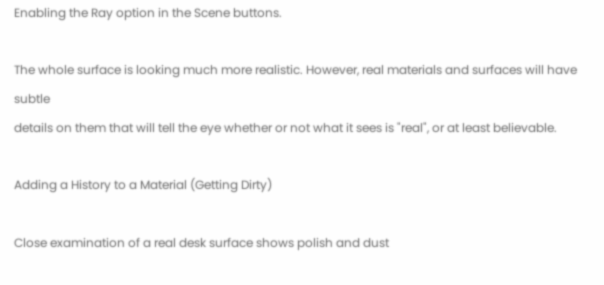Enabling the Ray option in the Scene buttons.

The whole surface is looking much more realistic. However, real materials and surfaces will have subtle
details on them that will tell the eye whether or not what it sees is "real", or at least believable.

Adding a History to a Material (Getting Dirty)

Close examination of a real desk surface shows polish and dust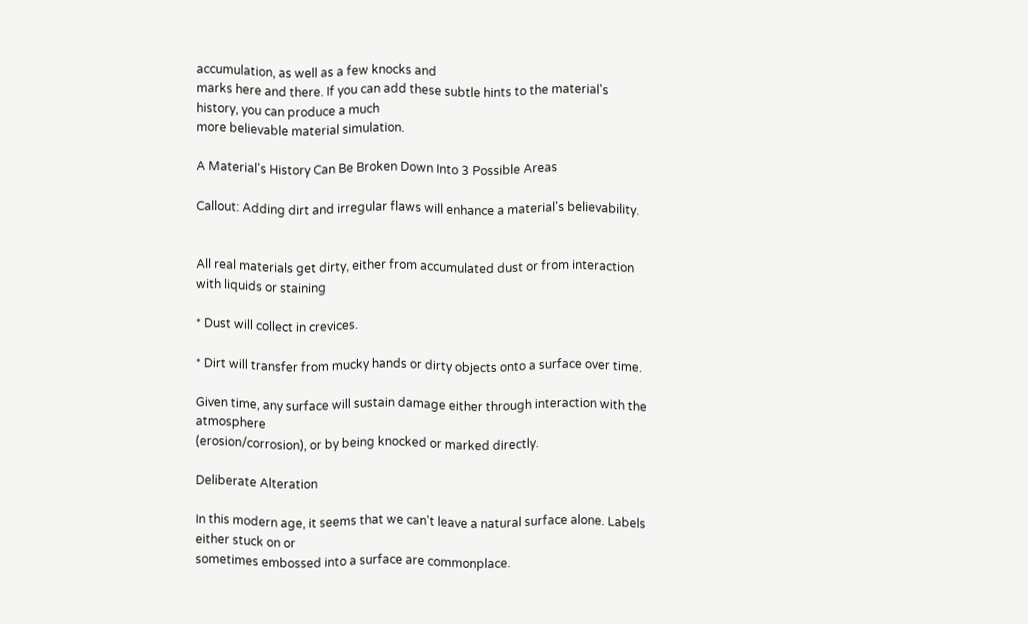accumulation, as well as a few knocks and
marks here and there. If you can add these subtle hints to the material's history, you can produce a much
more believable material simulation.

A Material's History Can Be Broken Down Into 3 Possible Areas

Callout: Adding dirt and irregular flaws will enhance a material's believability.


All real materials get dirty, either from accumulated dust or from interaction with liquids or staining

* Dust will collect in crevices.

* Dirt will transfer from mucky hands or dirty objects onto a surface over time.

Given time, any surface will sustain damage either through interaction with the atmosphere
(erosion/corrosion), or by being knocked or marked directly.

Deliberate Alteration

In this modern age, it seems that we can't leave a natural surface alone. Labels either stuck on or
sometimes embossed into a surface are commonplace.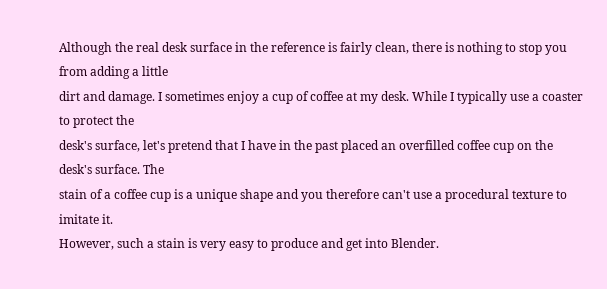Although the real desk surface in the reference is fairly clean, there is nothing to stop you from adding a little
dirt and damage. I sometimes enjoy a cup of coffee at my desk. While I typically use a coaster to protect the
desk's surface, let's pretend that I have in the past placed an overfilled coffee cup on the desk's surface. The
stain of a coffee cup is a unique shape and you therefore can't use a procedural texture to imitate it.
However, such a stain is very easy to produce and get into Blender.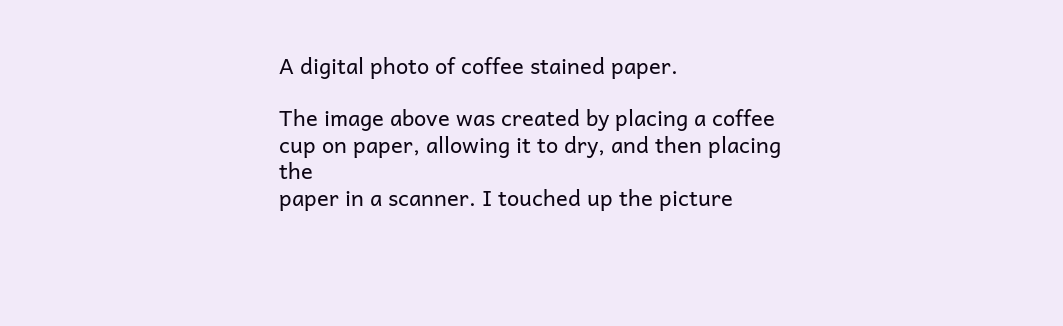A digital photo of coffee stained paper.

The image above was created by placing a coffee cup on paper, allowing it to dry, and then placing the
paper in a scanner. I touched up the picture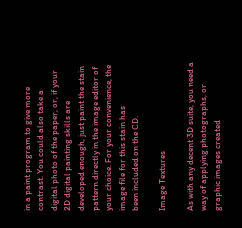in a paint program to give more contrast. You could also take a
digital photo of the paper, or, if your 2D digital painting skills are developed enough, just paint the stain
pattern directly in the image editor of your choice. For your convenience, the image file for this stain has
been included on the CD.

Image Textures

As with any decent 3D suite, you need a way of applying photographs, or graphic images created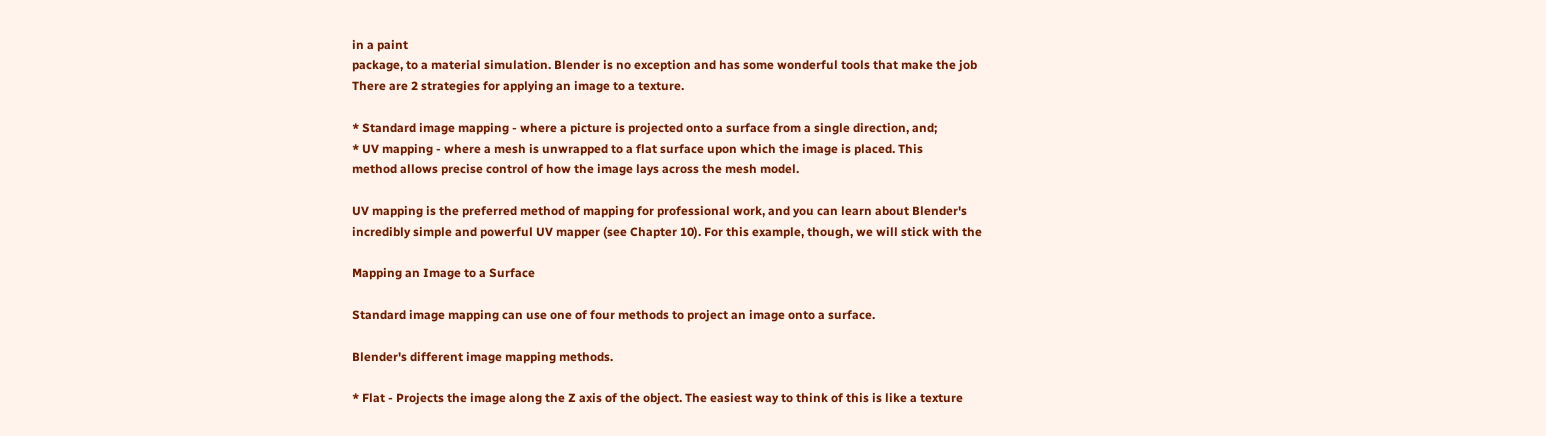in a paint
package, to a material simulation. Blender is no exception and has some wonderful tools that make the job
There are 2 strategies for applying an image to a texture.

* Standard image mapping - where a picture is projected onto a surface from a single direction, and;
* UV mapping - where a mesh is unwrapped to a flat surface upon which the image is placed. This
method allows precise control of how the image lays across the mesh model.

UV mapping is the preferred method of mapping for professional work, and you can learn about Blender's
incredibly simple and powerful UV mapper (see Chapter 10). For this example, though, we will stick with the

Mapping an Image to a Surface

Standard image mapping can use one of four methods to project an image onto a surface.

Blender's different image mapping methods.

* Flat - Projects the image along the Z axis of the object. The easiest way to think of this is like a texture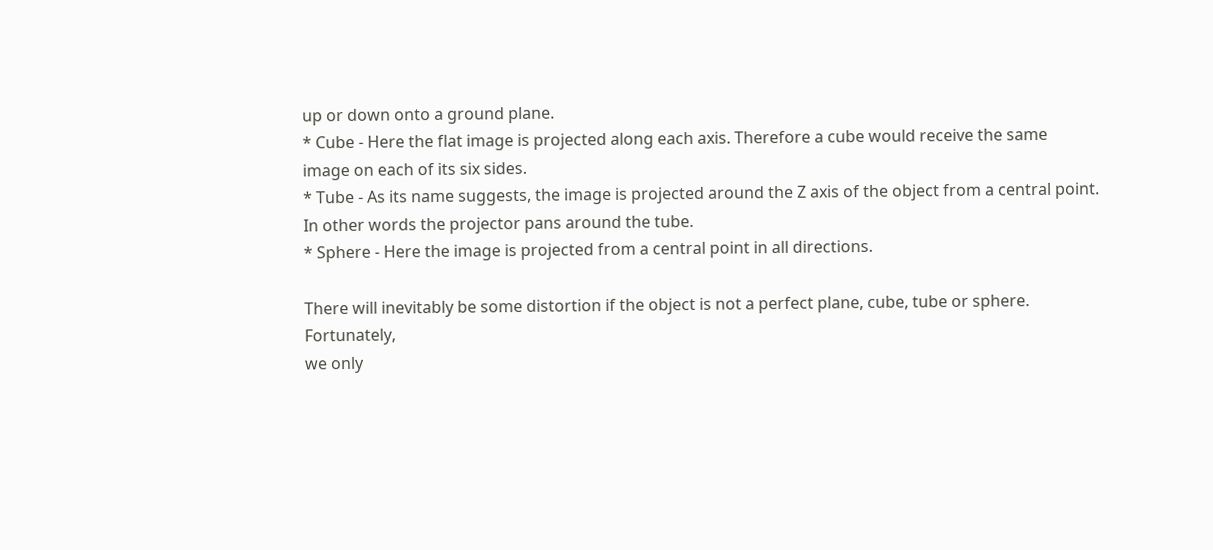up or down onto a ground plane.
* Cube - Here the flat image is projected along each axis. Therefore a cube would receive the same
image on each of its six sides.
* Tube - As its name suggests, the image is projected around the Z axis of the object from a central point.
In other words the projector pans around the tube.
* Sphere - Here the image is projected from a central point in all directions.

There will inevitably be some distortion if the object is not a perfect plane, cube, tube or sphere. Fortunately,
we only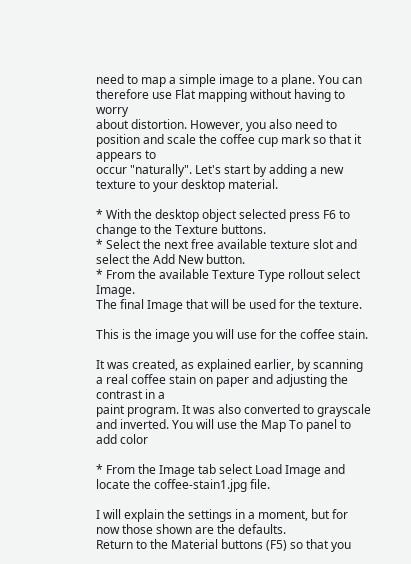need to map a simple image to a plane. You can therefore use Flat mapping without having to worry
about distortion. However, you also need to position and scale the coffee cup mark so that it appears to
occur "naturally". Let's start by adding a new texture to your desktop material.

* With the desktop object selected press F6 to change to the Texture buttons.
* Select the next free available texture slot and select the Add New button.
* From the available Texture Type rollout select Image.
The final Image that will be used for the texture.

This is the image you will use for the coffee stain.

It was created, as explained earlier, by scanning a real coffee stain on paper and adjusting the contrast in a
paint program. It was also converted to grayscale and inverted. You will use the Map To panel to add color

* From the Image tab select Load Image and locate the coffee-stain1.jpg file.

I will explain the settings in a moment, but for now those shown are the defaults.
Return to the Material buttons (F5) so that you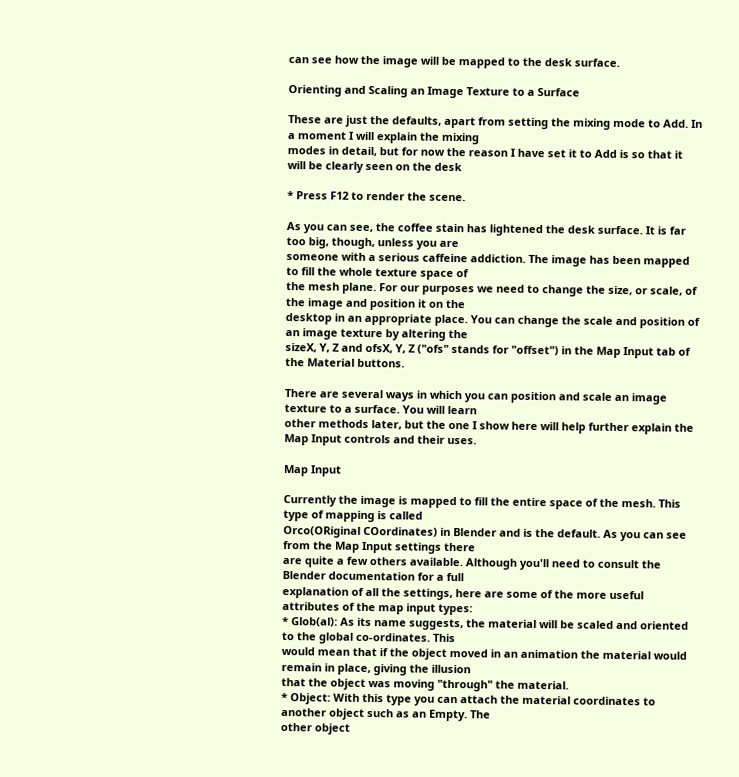can see how the image will be mapped to the desk surface.

Orienting and Scaling an Image Texture to a Surface

These are just the defaults, apart from setting the mixing mode to Add. In a moment I will explain the mixing
modes in detail, but for now the reason I have set it to Add is so that it will be clearly seen on the desk

* Press F12 to render the scene.

As you can see, the coffee stain has lightened the desk surface. It is far too big, though, unless you are
someone with a serious caffeine addiction. The image has been mapped to fill the whole texture space of
the mesh plane. For our purposes we need to change the size, or scale, of the image and position it on the
desktop in an appropriate place. You can change the scale and position of an image texture by altering the
sizeX, Y, Z and ofsX, Y, Z ("ofs" stands for "offset") in the Map Input tab of the Material buttons.

There are several ways in which you can position and scale an image texture to a surface. You will learn
other methods later, but the one I show here will help further explain the Map Input controls and their uses.

Map Input

Currently the image is mapped to fill the entire space of the mesh. This type of mapping is called
Orco(ORiginal COordinates) in Blender and is the default. As you can see from the Map Input settings there
are quite a few others available. Although you'll need to consult the Blender documentation for a full
explanation of all the settings, here are some of the more useful attributes of the map input types:
* Glob(al): As its name suggests, the material will be scaled and oriented to the global co-ordinates. This
would mean that if the object moved in an animation the material would remain in place, giving the illusion
that the object was moving "through" the material.
* Object: With this type you can attach the material coordinates to another object such as an Empty. The
other object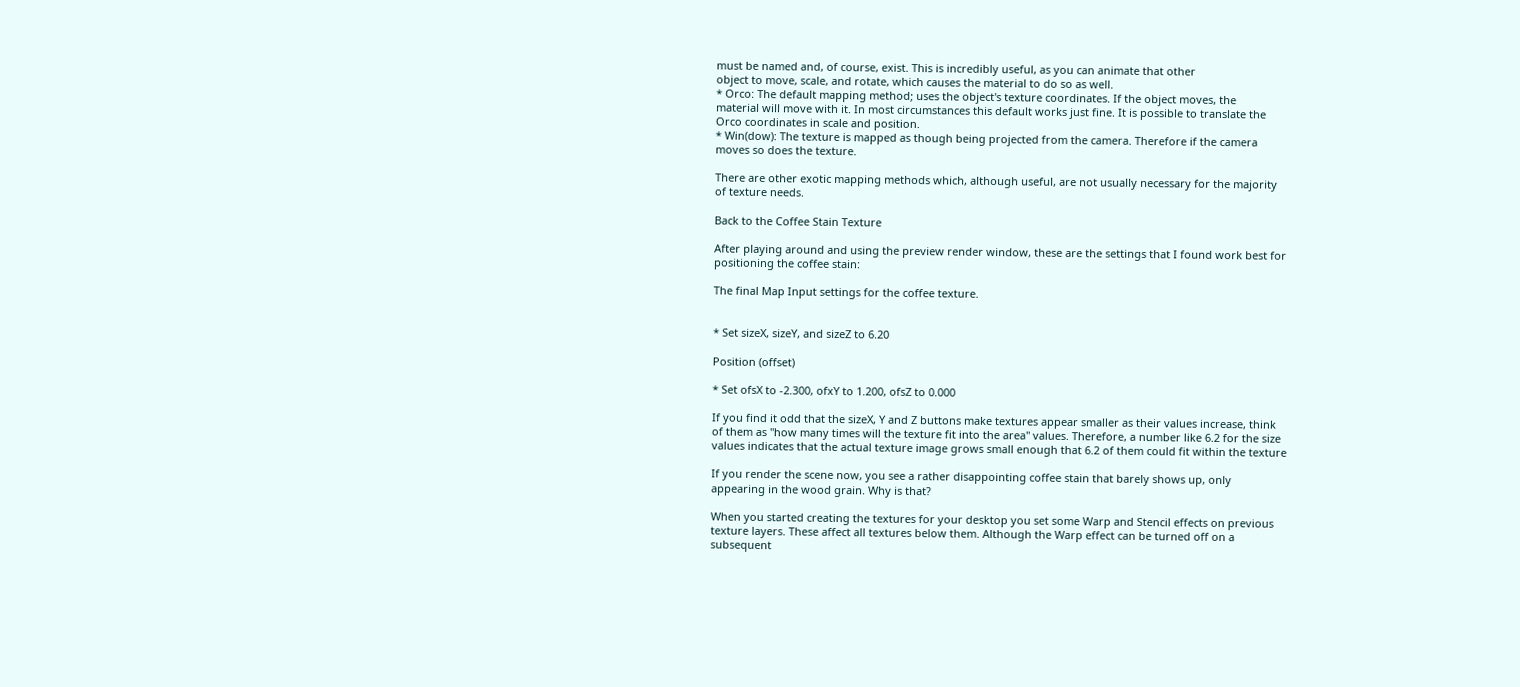must be named and, of course, exist. This is incredibly useful, as you can animate that other
object to move, scale, and rotate, which causes the material to do so as well.
* Orco: The default mapping method; uses the object's texture coordinates. If the object moves, the
material will move with it. In most circumstances this default works just fine. It is possible to translate the
Orco coordinates in scale and position.
* Win(dow): The texture is mapped as though being projected from the camera. Therefore if the camera
moves so does the texture.

There are other exotic mapping methods which, although useful, are not usually necessary for the majority
of texture needs.

Back to the Coffee Stain Texture

After playing around and using the preview render window, these are the settings that I found work best for
positioning the coffee stain:

The final Map Input settings for the coffee texture.


* Set sizeX, sizeY, and sizeZ to 6.20

Position (offset)

* Set ofsX to -2.300, ofxY to 1.200, ofsZ to 0.000

If you find it odd that the sizeX, Y and Z buttons make textures appear smaller as their values increase, think
of them as "how many times will the texture fit into the area" values. Therefore, a number like 6.2 for the size
values indicates that the actual texture image grows small enough that 6.2 of them could fit within the texture

If you render the scene now, you see a rather disappointing coffee stain that barely shows up, only
appearing in the wood grain. Why is that?

When you started creating the textures for your desktop you set some Warp and Stencil effects on previous
texture layers. These affect all textures below them. Although the Warp effect can be turned off on a
subsequent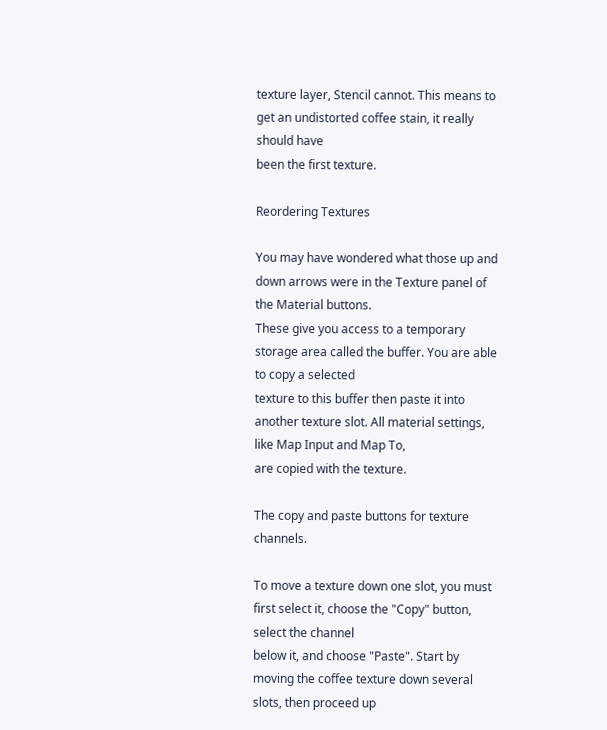texture layer, Stencil cannot. This means to get an undistorted coffee stain, it really should have
been the first texture.

Reordering Textures

You may have wondered what those up and down arrows were in the Texture panel of the Material buttons.
These give you access to a temporary storage area called the buffer. You are able to copy a selected
texture to this buffer then paste it into another texture slot. All material settings, like Map Input and Map To,
are copied with the texture.

The copy and paste buttons for texture channels.

To move a texture down one slot, you must first select it, choose the "Copy" button, select the channel
below it, and choose "Paste". Start by moving the coffee texture down several slots, then proceed up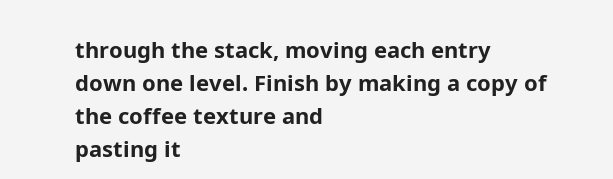through the stack, moving each entry down one level. Finish by making a copy of the coffee texture and
pasting it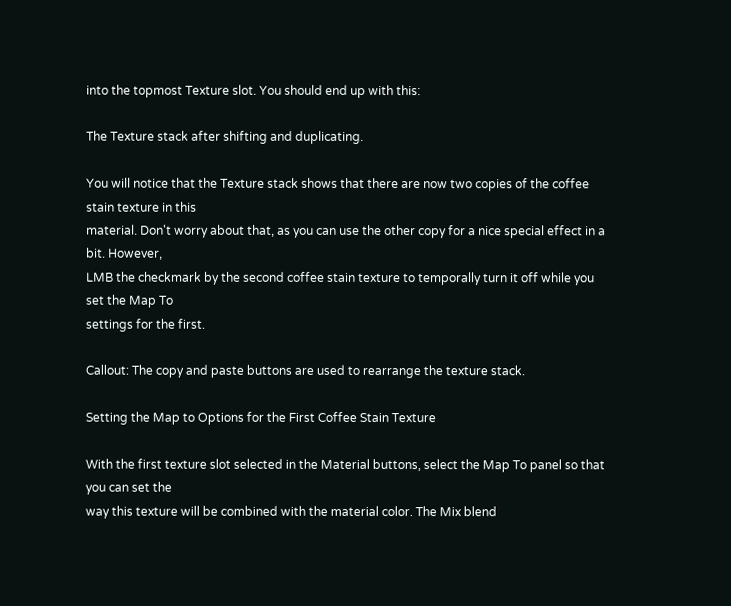into the topmost Texture slot. You should end up with this:

The Texture stack after shifting and duplicating.

You will notice that the Texture stack shows that there are now two copies of the coffee stain texture in this
material. Don't worry about that, as you can use the other copy for a nice special effect in a bit. However,
LMB the checkmark by the second coffee stain texture to temporally turn it off while you set the Map To
settings for the first.

Callout: The copy and paste buttons are used to rearrange the texture stack.

Setting the Map to Options for the First Coffee Stain Texture

With the first texture slot selected in the Material buttons, select the Map To panel so that you can set the
way this texture will be combined with the material color. The Mix blend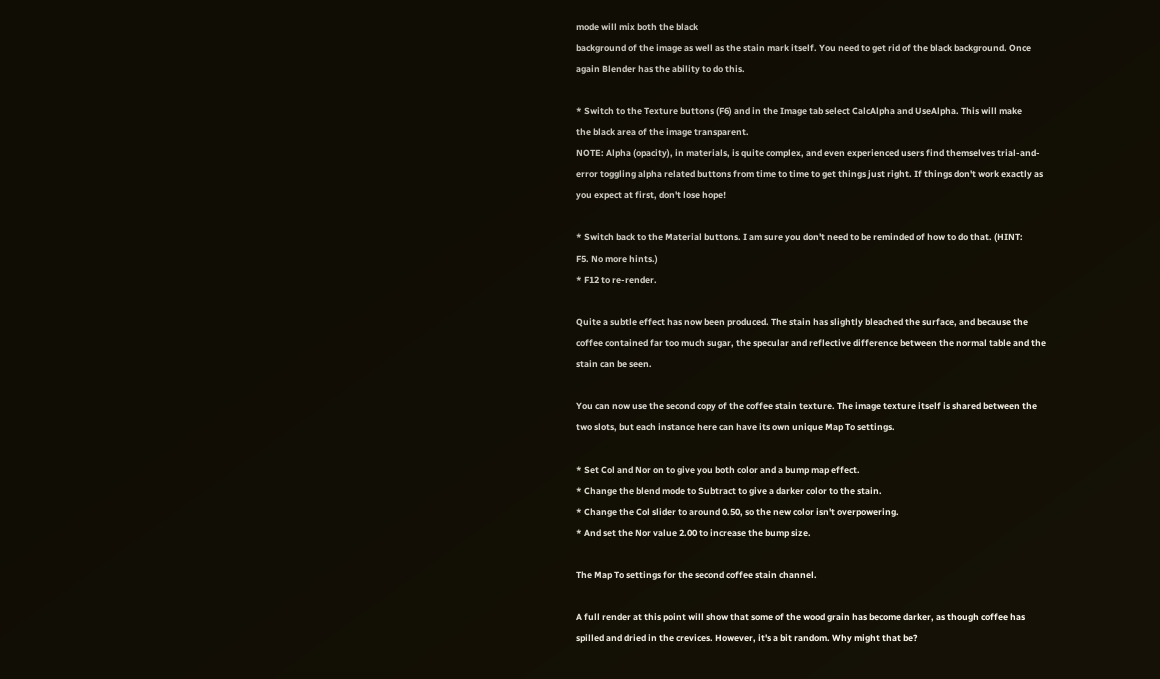mode will mix both the black
background of the image as well as the stain mark itself. You need to get rid of the black background. Once
again Blender has the ability to do this.

* Switch to the Texture buttons (F6) and in the Image tab select CalcAlpha and UseAlpha. This will make
the black area of the image transparent.
NOTE: Alpha (opacity), in materials, is quite complex, and even experienced users find themselves trial-and-
error toggling alpha related buttons from time to time to get things just right. If things don't work exactly as
you expect at first, don't lose hope!

* Switch back to the Material buttons. I am sure you don't need to be reminded of how to do that. (HINT:
F5. No more hints.)
* F12 to re-render.

Quite a subtle effect has now been produced. The stain has slightly bleached the surface, and because the
coffee contained far too much sugar, the specular and reflective difference between the normal table and the
stain can be seen.

You can now use the second copy of the coffee stain texture. The image texture itself is shared between the
two slots, but each instance here can have its own unique Map To settings.

* Set Col and Nor on to give you both color and a bump map effect.
* Change the blend mode to Subtract to give a darker color to the stain.
* Change the Col slider to around 0.50, so the new color isn't overpowering.
* And set the Nor value 2.00 to increase the bump size.

The Map To settings for the second coffee stain channel.

A full render at this point will show that some of the wood grain has become darker, as though coffee has
spilled and dried in the crevices. However, it's a bit random. Why might that be?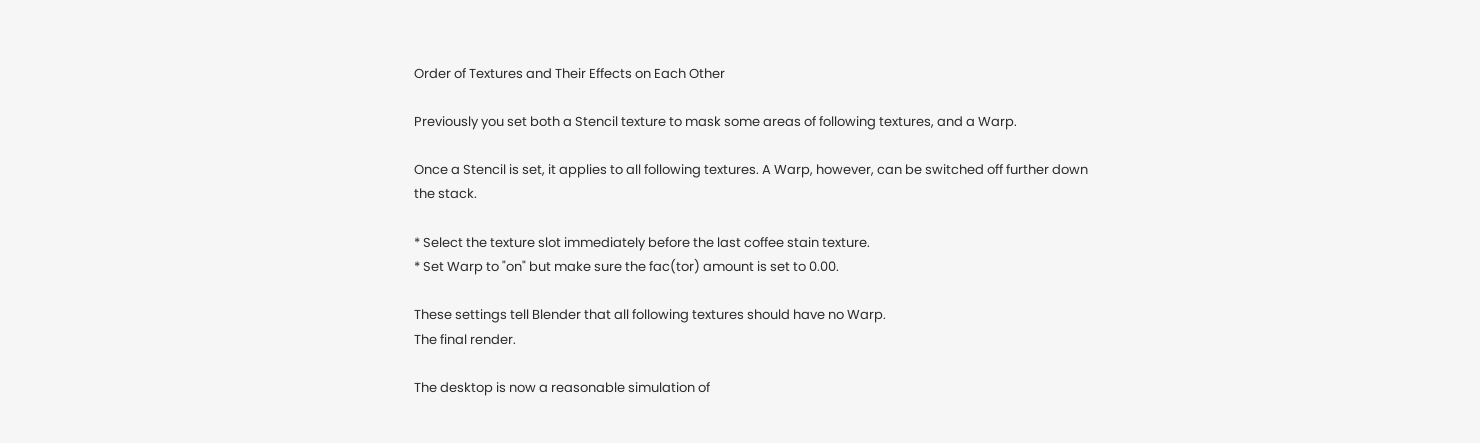Order of Textures and Their Effects on Each Other

Previously you set both a Stencil texture to mask some areas of following textures, and a Warp.

Once a Stencil is set, it applies to all following textures. A Warp, however, can be switched off further down
the stack.

* Select the texture slot immediately before the last coffee stain texture.
* Set Warp to "on" but make sure the fac(tor) amount is set to 0.00.

These settings tell Blender that all following textures should have no Warp.
The final render.

The desktop is now a reasonable simulation of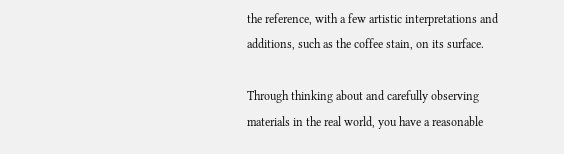the reference, with a few artistic interpretations and
additions, such as the coffee stain, on its surface.

Through thinking about and carefully observing materials in the real world, you have a reasonable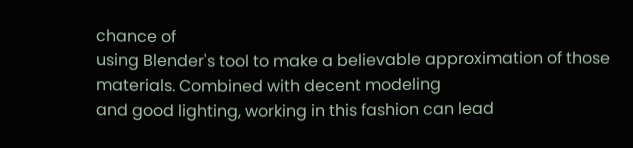chance of
using Blender's tool to make a believable approximation of those materials. Combined with decent modeling
and good lighting, working in this fashion can lead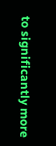to significantly more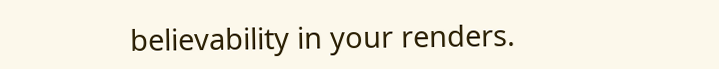believability in your renders.